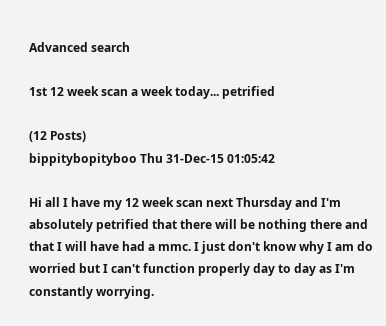Advanced search

1st 12 week scan a week today... petrified

(12 Posts)
bippitybopityboo Thu 31-Dec-15 01:05:42

Hi all I have my 12 week scan next Thursday and I'm absolutely petrified that there will be nothing there and that I will have had a mmc. I just don't know why I am do worried but I can't function properly day to day as I'm constantly worrying.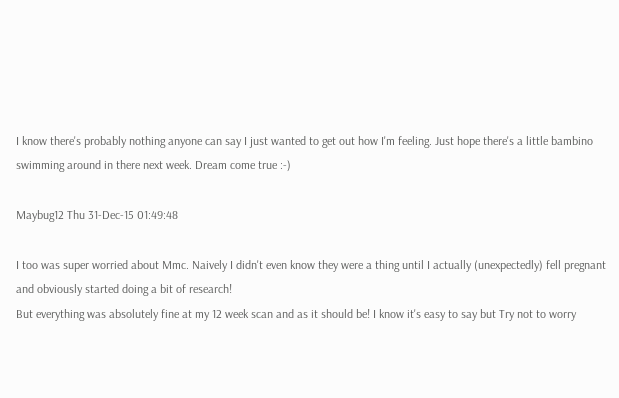I know there's probably nothing anyone can say I just wanted to get out how I'm feeling. Just hope there's a little bambino swimming around in there next week. Dream come true :-)

Maybug12 Thu 31-Dec-15 01:49:48

I too was super worried about Mmc. Naively I didn't even know they were a thing until I actually (unexpectedly) fell pregnant and obviously started doing a bit of research!
But everything was absolutely fine at my 12 week scan and as it should be! I know it's easy to say but Try not to worry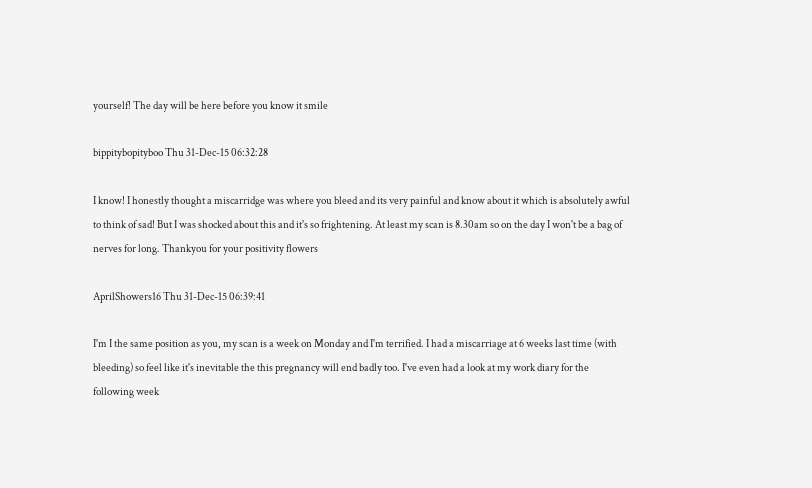yourself! The day will be here before you know it smile

bippitybopityboo Thu 31-Dec-15 06:32:28

I know! I honestly thought a miscarridge was where you bleed and its very painful and know about it which is absolutely awful to think of sad! But I was shocked about this and it's so frightening. At least my scan is 8.30am so on the day I won't be a bag of nerves for long. Thankyou for your positivity flowers

AprilShowers16 Thu 31-Dec-15 06:39:41

I'm I the same position as you, my scan is a week on Monday and I'm terrified. I had a miscarriage at 6 weeks last time (with bleeding) so feel like it's inevitable the this pregnancy will end badly too. I've even had a look at my work diary for the following week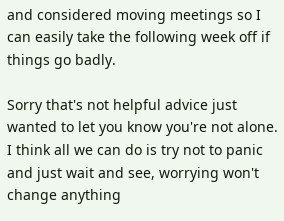and considered moving meetings so I can easily take the following week off if things go badly.

Sorry that's not helpful advice just wanted to let you know you're not alone. I think all we can do is try not to panic and just wait and see, worrying won't change anything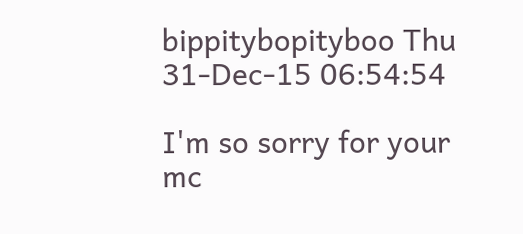bippitybopityboo Thu 31-Dec-15 06:54:54

I'm so sorry for your mc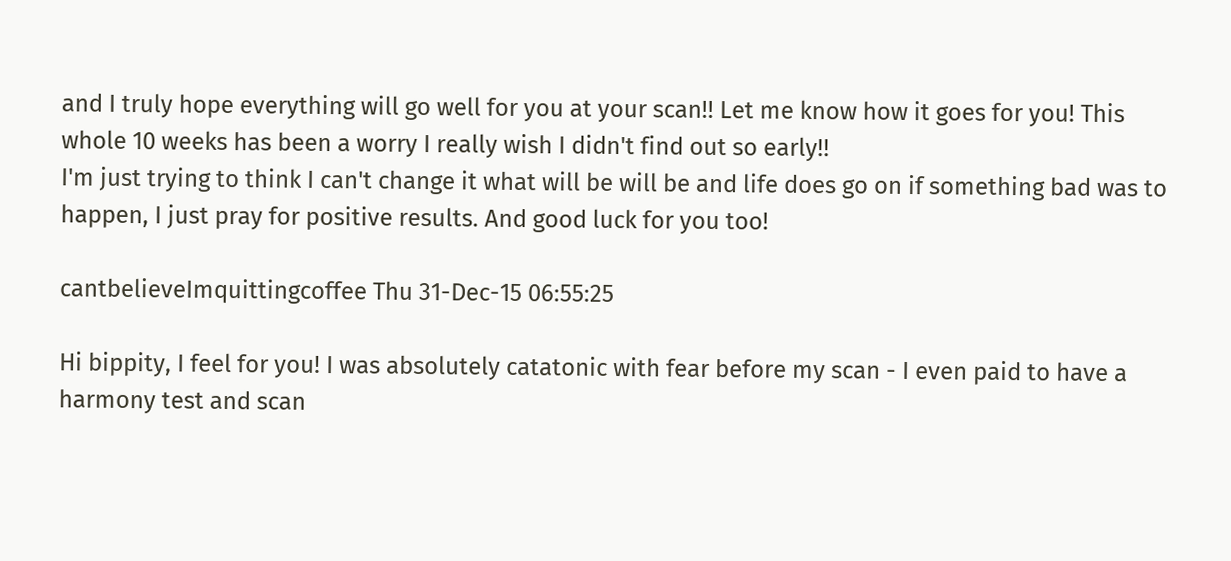and I truly hope everything will go well for you at your scan!! Let me know how it goes for you! This whole 10 weeks has been a worry I really wish I didn't find out so early!!
I'm just trying to think I can't change it what will be will be and life does go on if something bad was to happen, I just pray for positive results. And good luck for you too!

cantbelieveImquittingcoffee Thu 31-Dec-15 06:55:25

Hi bippity, I feel for you! I was absolutely catatonic with fear before my scan - I even paid to have a harmony test and scan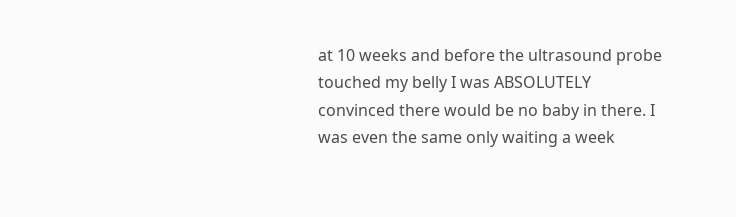at 10 weeks and before the ultrasound probe touched my belly I was ABSOLUTELY convinced there would be no baby in there. I was even the same only waiting a week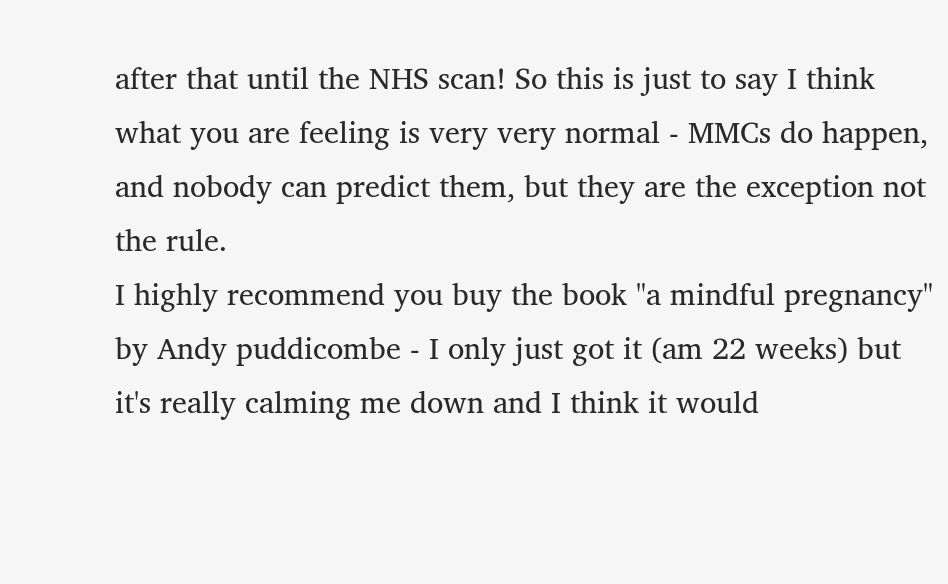after that until the NHS scan! So this is just to say I think what you are feeling is very very normal - MMCs do happen, and nobody can predict them, but they are the exception not the rule.
I highly recommend you buy the book "a mindful pregnancy" by Andy puddicombe - I only just got it (am 22 weeks) but it's really calming me down and I think it would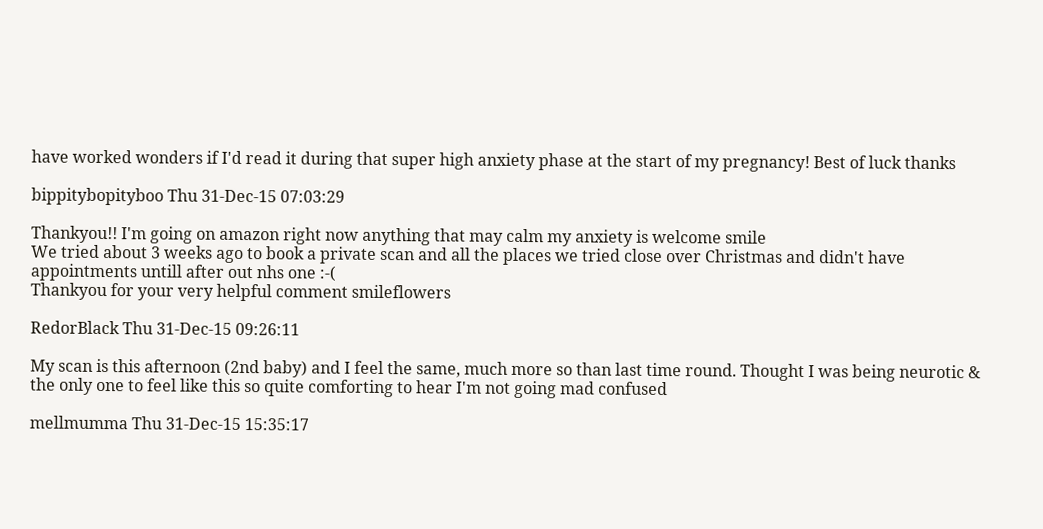have worked wonders if I'd read it during that super high anxiety phase at the start of my pregnancy! Best of luck thanks

bippitybopityboo Thu 31-Dec-15 07:03:29

Thankyou!! I'm going on amazon right now anything that may calm my anxiety is welcome smile
We tried about 3 weeks ago to book a private scan and all the places we tried close over Christmas and didn't have appointments untill after out nhs one :-(
Thankyou for your very helpful comment smileflowers

RedorBlack Thu 31-Dec-15 09:26:11

My scan is this afternoon (2nd baby) and I feel the same, much more so than last time round. Thought I was being neurotic & the only one to feel like this so quite comforting to hear I'm not going mad confused

mellmumma Thu 31-Dec-15 15:35:17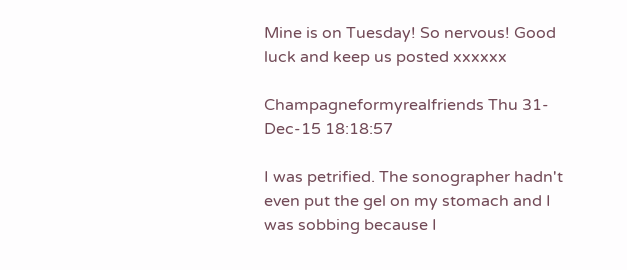Mine is on Tuesday! So nervous! Good luck and keep us posted xxxxxx

Champagneformyrealfriends Thu 31-Dec-15 18:18:57

I was petrified. The sonographer hadn't even put the gel on my stomach and I was sobbing because I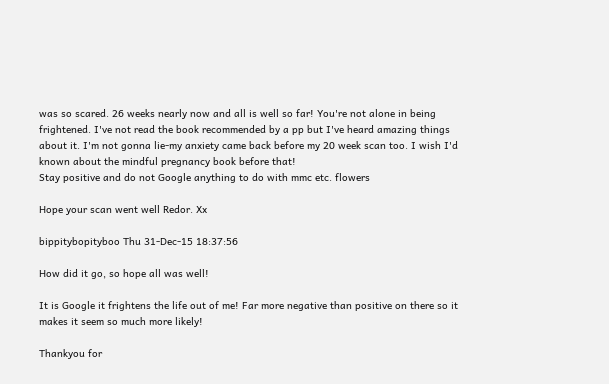was so scared. 26 weeks nearly now and all is well so far! You're not alone in being frightened. I've not read the book recommended by a pp but I've heard amazing things about it. I'm not gonna lie-my anxiety came back before my 20 week scan too. I wish I'd known about the mindful pregnancy book before that!
Stay positive and do not Google anything to do with mmc etc. flowers

Hope your scan went well Redor. Xx

bippitybopityboo Thu 31-Dec-15 18:37:56

How did it go, so hope all was well!

It is Google it frightens the life out of me! Far more negative than positive on there so it makes it seem so much more likely!

Thankyou for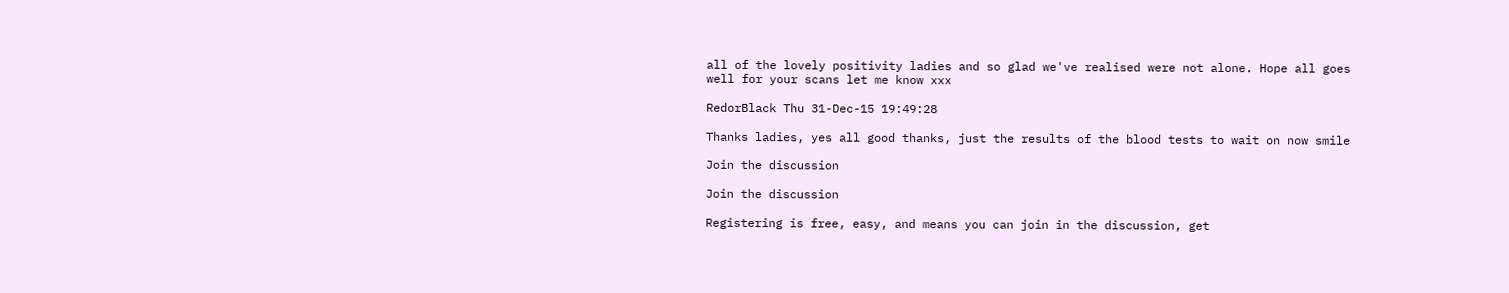all of the lovely positivity ladies and so glad we've realised were not alone. Hope all goes well for your scans let me know xxx

RedorBlack Thu 31-Dec-15 19:49:28

Thanks ladies, yes all good thanks, just the results of the blood tests to wait on now smile

Join the discussion

Join the discussion

Registering is free, easy, and means you can join in the discussion, get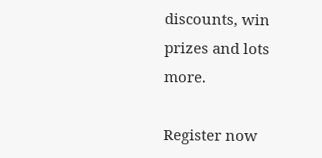discounts, win prizes and lots more.

Register now